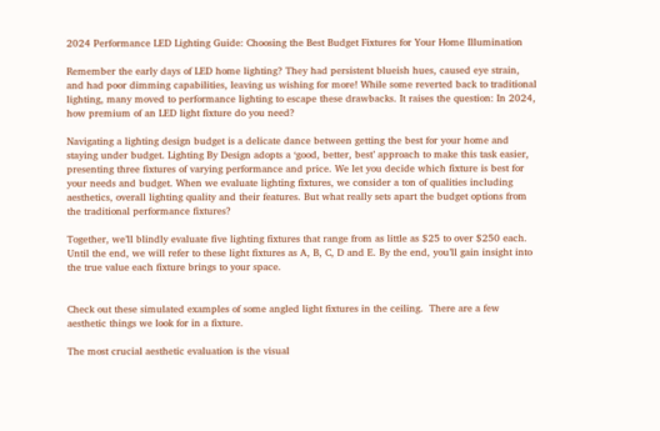2024 Performance LED Lighting Guide: Choosing the Best Budget Fixtures for Your Home Illumination

Remember the early days of LED home lighting? They had persistent blueish hues, caused eye strain, and had poor dimming capabilities, leaving us wishing for more! While some reverted back to traditional lighting, many moved to performance lighting to escape these drawbacks. It raises the question: In 2024, how premium of an LED light fixture do you need?

Navigating a lighting design budget is a delicate dance between getting the best for your home and staying under budget. Lighting By Design adopts a ‘good, better, best’ approach to make this task easier, presenting three fixtures of varying performance and price. We let you decide which fixture is best for your needs and budget. When we evaluate lighting fixtures, we consider a ton of qualities including aesthetics, overall lighting quality and their features. But what really sets apart the budget options from the traditional performance fixtures?

Together, we’ll blindly evaluate five lighting fixtures that range from as little as $25 to over $250 each. Until the end, we will refer to these light fixtures as A, B, C, D and E. By the end, you’ll gain insight into the true value each fixture brings to your space.


Check out these simulated examples of some angled light fixtures in the ceiling.  There are a few aesthetic things we look for in a fixture.

The most crucial aesthetic evaluation is the visual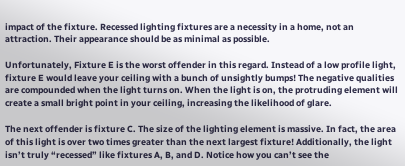impact of the fixture. Recessed lighting fixtures are a necessity in a home, not an attraction. Their appearance should be as minimal as possible.

Unfortunately, Fixture E is the worst offender in this regard. Instead of a low profile light, fixture E would leave your ceiling with a bunch of unsightly bumps! The negative qualities are compounded when the light turns on. When the light is on, the protruding element will create a small bright point in your ceiling, increasing the likelihood of glare.

The next offender is fixture C. The size of the lighting element is massive. In fact, the area of this light is over two times greater than the next largest fixture! Additionally, the light isn’t truly “recessed” like fixtures A, B, and D. Notice how you can’t see the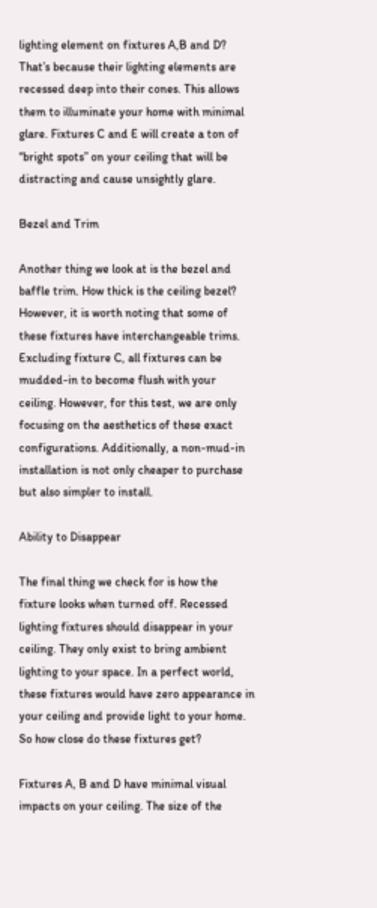lighting element on fixtures A,B and D? That’s because their lighting elements are recessed deep into their cones. This allows them to illuminate your home with minimal glare. Fixtures C and E will create a ton of “bright spots” on your ceiling that will be distracting and cause unsightly glare.

Bezel and Trim

Another thing we look at is the bezel and baffle trim. How thick is the ceiling bezel? However, it is worth noting that some of these fixtures have interchangeable trims. Excluding fixture C, all fixtures can be mudded-in to become flush with your ceiling. However, for this test, we are only focusing on the aesthetics of these exact configurations. Additionally, a non-mud-in installation is not only cheaper to purchase but also simpler to install.

Ability to Disappear

The final thing we check for is how the fixture looks when turned off. Recessed lighting fixtures should disappear in your ceiling. They only exist to bring ambient lighting to your space. In a perfect world, these fixtures would have zero appearance in your ceiling and provide light to your home. So how close do these fixtures get?

Fixtures A, B and D have minimal visual impacts on your ceiling. The size of the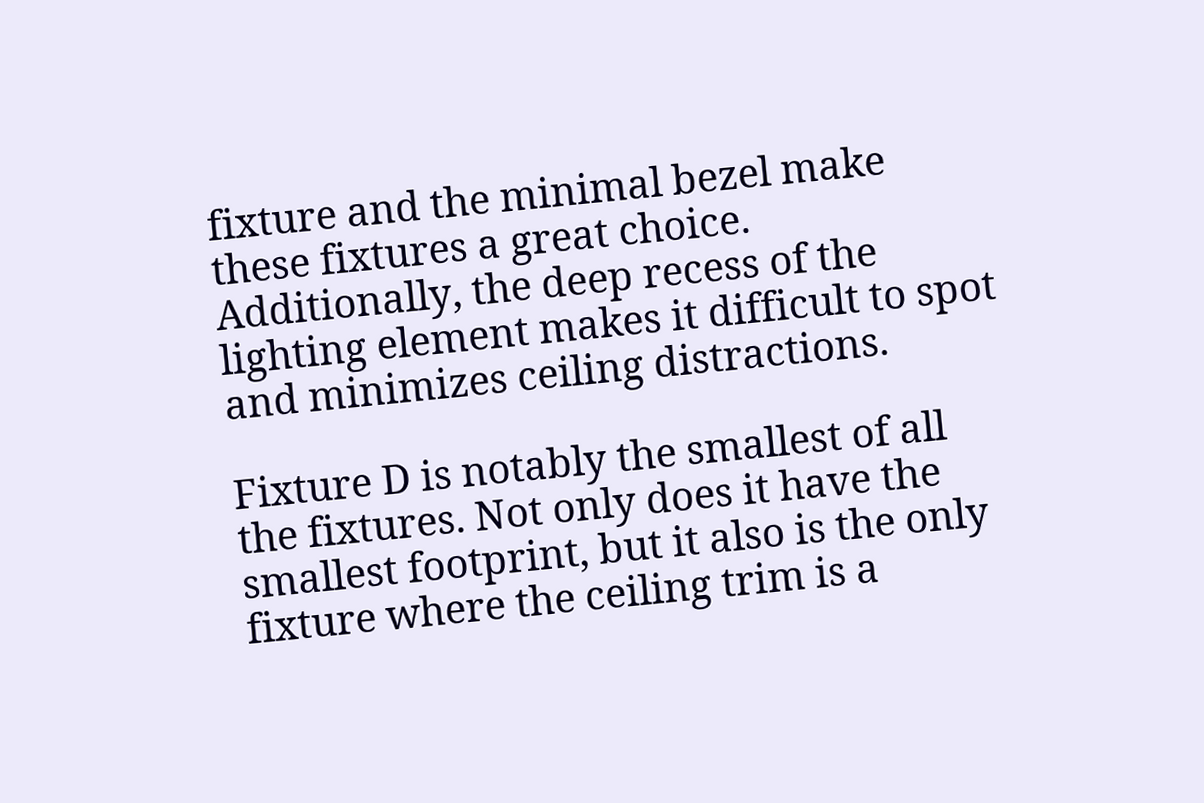fixture and the minimal bezel make these fixtures a great choice. Additionally, the deep recess of the lighting element makes it difficult to spot and minimizes ceiling distractions.

Fixture D is notably the smallest of all the fixtures. Not only does it have the smallest footprint, but it also is the only fixture where the ceiling trim is a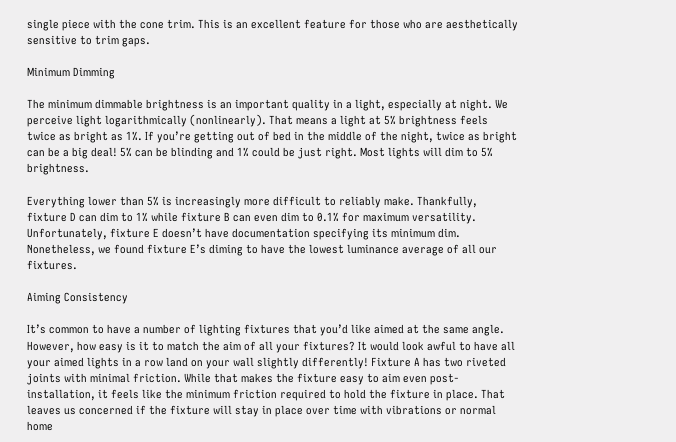single piece with the cone trim. This is an excellent feature for those who are aesthetically sensitive to trim gaps.

Minimum Dimming

The minimum dimmable brightness is an important quality in a light, especially at night. We perceive light logarithmically (nonlinearly). That means a light at 5% brightness feels twice as bright as 1%. If you’re getting out of bed in the middle of the night, twice as bright can be a big deal! 5% can be blinding and 1% could be just right. Most lights will dim to 5% brightness.

Everything lower than 5% is increasingly more difficult to reliably make. Thankfully, fixture D can dim to 1% while fixture B can even dim to 0.1% for maximum versatility. Unfortunately, fixture E doesn’t have documentation specifying its minimum dim. Nonetheless, we found fixture E’s diming to have the lowest luminance average of all our fixtures.

Aiming Consistency

It’s common to have a number of lighting fixtures that you’d like aimed at the same angle. However, how easy is it to match the aim of all your fixtures? It would look awful to have all your aimed lights in a row land on your wall slightly differently! Fixture A has two riveted joints with minimal friction. While that makes the fixture easy to aim even post-installation, it feels like the minimum friction required to hold the fixture in place. That leaves us concerned if the fixture will stay in place over time with vibrations or normal home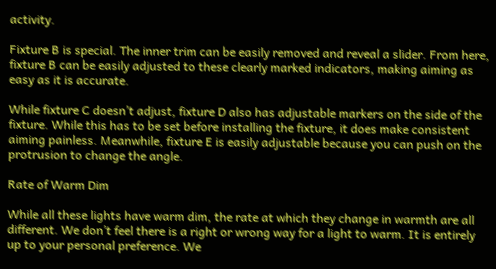activity.

Fixture B is special. The inner trim can be easily removed and reveal a slider. From here, fixture B can be easily adjusted to these clearly marked indicators, making aiming as easy as it is accurate.

While fixture C doesn’t adjust, fixture D also has adjustable markers on the side of the fixture. While this has to be set before installing the fixture, it does make consistent aiming painless. Meanwhile, fixture E is easily adjustable because you can push on the protrusion to change the angle.

Rate of Warm Dim

While all these lights have warm dim, the rate at which they change in warmth are all different. We don’t feel there is a right or wrong way for a light to warm. It is entirely up to your personal preference. We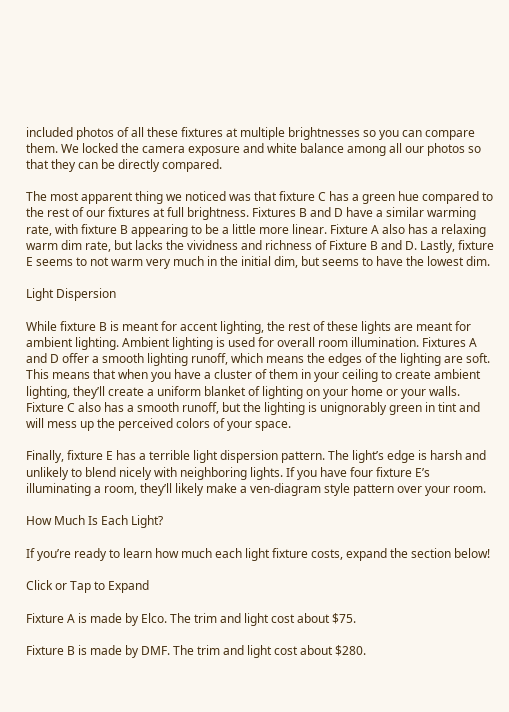included photos of all these fixtures at multiple brightnesses so you can compare them. We locked the camera exposure and white balance among all our photos so that they can be directly compared.

The most apparent thing we noticed was that fixture C has a green hue compared to the rest of our fixtures at full brightness. Fixtures B and D have a similar warming rate, with fixture B appearing to be a little more linear. Fixture A also has a relaxing warm dim rate, but lacks the vividness and richness of Fixture B and D. Lastly, fixture E seems to not warm very much in the initial dim, but seems to have the lowest dim.

Light Dispersion

While fixture B is meant for accent lighting, the rest of these lights are meant for ambient lighting. Ambient lighting is used for overall room illumination. Fixtures A and D offer a smooth lighting runoff, which means the edges of the lighting are soft. This means that when you have a cluster of them in your ceiling to create ambient lighting, they’ll create a uniform blanket of lighting on your home or your walls. Fixture C also has a smooth runoff, but the lighting is unignorably green in tint and will mess up the perceived colors of your space.

Finally, fixture E has a terrible light dispersion pattern. The light’s edge is harsh and unlikely to blend nicely with neighboring lights. If you have four fixture E’s illuminating a room, they’ll likely make a ven-diagram style pattern over your room.

How Much Is Each Light?

If you’re ready to learn how much each light fixture costs, expand the section below!

Click or Tap to Expand

Fixture A is made by Elco. The trim and light cost about $75.

Fixture B is made by DMF. The trim and light cost about $280.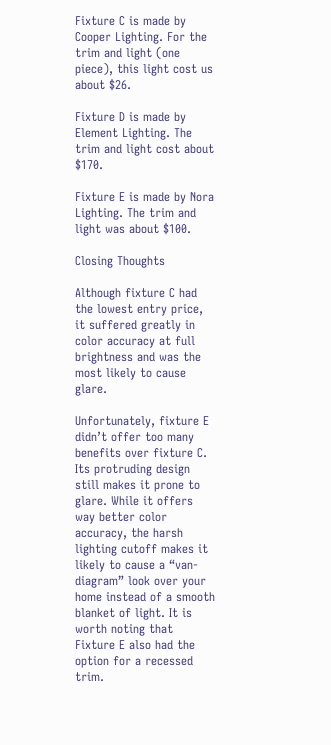Fixture C is made by Cooper Lighting. For the trim and light (one piece), this light cost us about $26.

Fixture D is made by Element Lighting. The trim and light cost about $170.

Fixture E is made by Nora Lighting. The trim and light was about $100.

Closing Thoughts

Although fixture C had the lowest entry price, it suffered greatly in color accuracy at full brightness and was the most likely to cause glare.

Unfortunately, fixture E didn’t offer too many benefits over fixture C. Its protruding design still makes it prone to glare. While it offers way better color accuracy, the harsh lighting cutoff makes it likely to cause a “van-diagram” look over your home instead of a smooth blanket of light. It is worth noting that Fixture E also had the option for a recessed trim.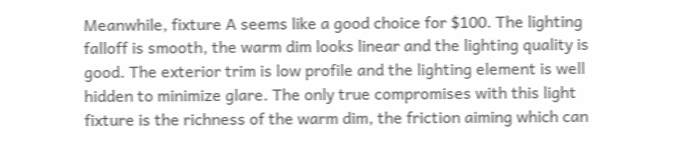Meanwhile, fixture A seems like a good choice for $100. The lighting falloff is smooth, the warm dim looks linear and the lighting quality is good. The exterior trim is low profile and the lighting element is well hidden to minimize glare. The only true compromises with this light fixture is the richness of the warm dim, the friction aiming which can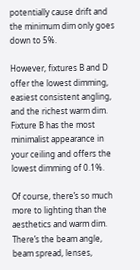potentially cause drift and the minimum dim only goes down to 5%.

However, fixtures B and D offer the lowest dimming, easiest consistent angling, and the richest warm dim. Fixture B has the most minimalist appearance in your ceiling and offers the lowest dimming of 0.1%.

Of course, there’s so much more to lighting than the aesthetics and warm dim. There’s the beam angle, beam spread, lenses,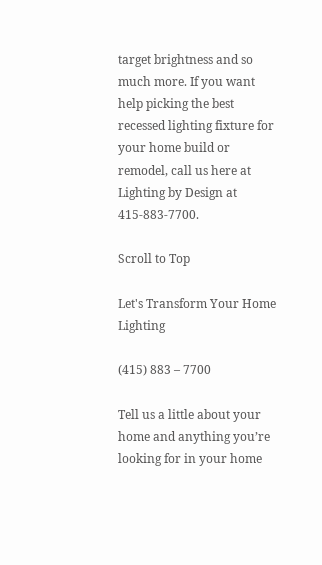target brightness and so much more. If you want help picking the best recessed lighting fixture for your home build or remodel, call us here at Lighting by Design at 415-883-7700.

Scroll to Top

Let's Transform Your Home Lighting

(415) 883 – 7700

Tell us a little about your home and anything you’re looking for in your home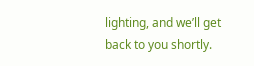lighting, and we’ll get back to you shortly.